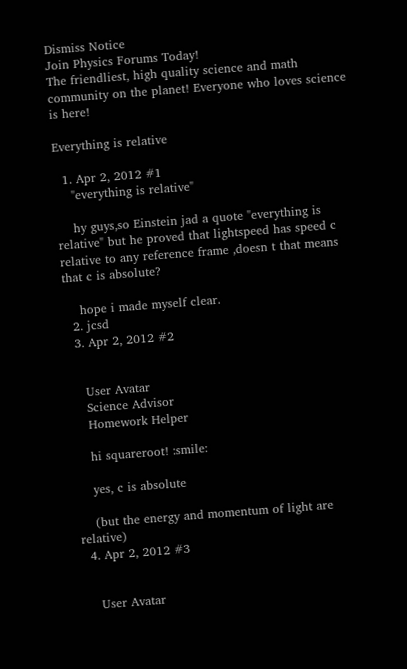Dismiss Notice
Join Physics Forums Today!
The friendliest, high quality science and math community on the planet! Everyone who loves science is here!

Everything is relative

  1. Apr 2, 2012 #1
    "everything is relative"

    hy guys,so Einstein jad a quote "everything is relative" but he proved that lightspeed has speed c relative to any reference frame ,doesn t that means that c is absolute?

    hope i made myself clear.
  2. jcsd
  3. Apr 2, 2012 #2


    User Avatar
    Science Advisor
    Homework Helper

    hi squareroot! :smile:

    yes, c is absolute

    (but the energy and momentum of light are relative)
  4. Apr 2, 2012 #3


    User Avatar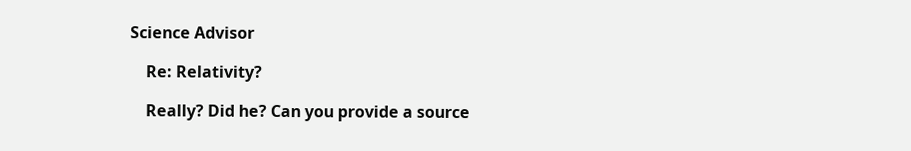Science Advisor

    Re: Relativity?

    Really? Did he? Can you provide a source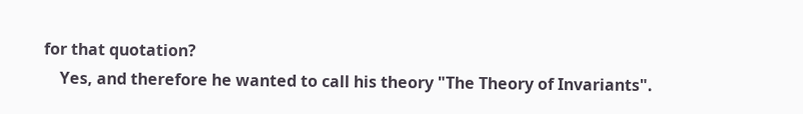for that quotation?
    Yes, and therefore he wanted to call his theory "The Theory of Invariants".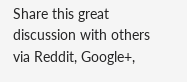Share this great discussion with others via Reddit, Google+,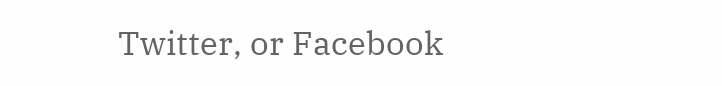Twitter, or Facebook